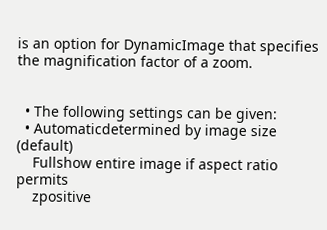is an option for DynamicImage that specifies the magnification factor of a zoom.


  • The following settings can be given:
  • Automaticdetermined by image size (default)
    Fullshow entire image if aspect ratio permits
    zpositive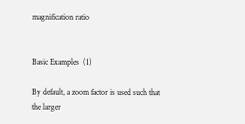magnification ratio


Basic Examples  (1)

By default, a zoom factor is used such that the larger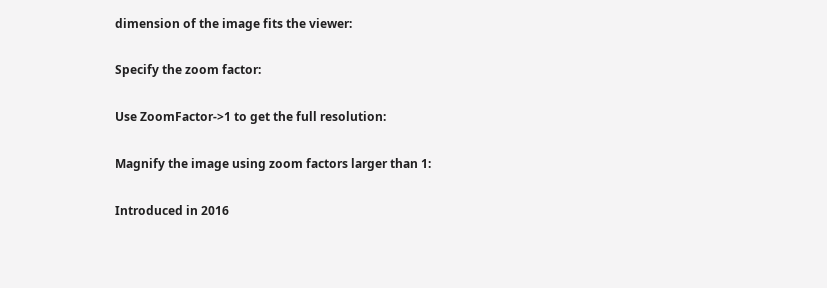dimension of the image fits the viewer:

Specify the zoom factor:

Use ZoomFactor->1 to get the full resolution:

Magnify the image using zoom factors larger than 1:

Introduced in 2016